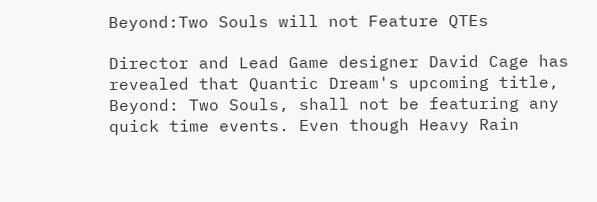Beyond:Two Souls will not Feature QTEs

Director and Lead Game designer David Cage has revealed that Quantic Dream's upcoming title, Beyond: Two Souls, shall not be featuring any quick time events. Even though Heavy Rain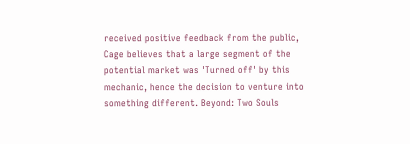received positive feedback from the public, Cage believes that a large segment of the potential market was 'Turned off' by this mechanic, hence the decision to venture into something different. Beyond: Two Souls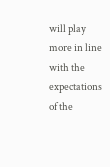will play more in line with the expectations of the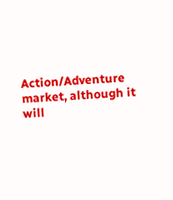Action/Adventure market, although it will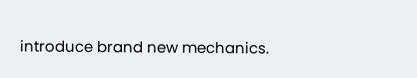introduce brand new mechanics.